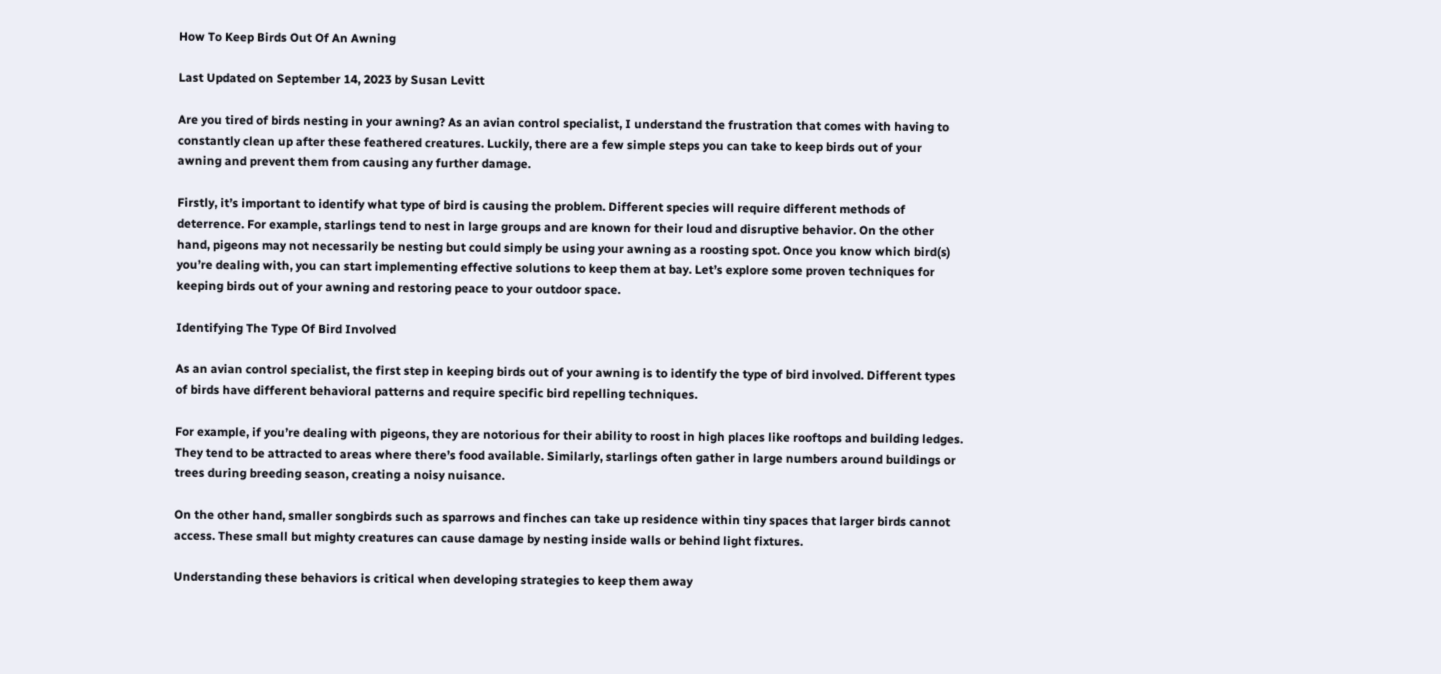How To Keep Birds Out Of An Awning

Last Updated on September 14, 2023 by Susan Levitt

Are you tired of birds nesting in your awning? As an avian control specialist, I understand the frustration that comes with having to constantly clean up after these feathered creatures. Luckily, there are a few simple steps you can take to keep birds out of your awning and prevent them from causing any further damage.

Firstly, it’s important to identify what type of bird is causing the problem. Different species will require different methods of deterrence. For example, starlings tend to nest in large groups and are known for their loud and disruptive behavior. On the other hand, pigeons may not necessarily be nesting but could simply be using your awning as a roosting spot. Once you know which bird(s) you’re dealing with, you can start implementing effective solutions to keep them at bay. Let’s explore some proven techniques for keeping birds out of your awning and restoring peace to your outdoor space.

Identifying The Type Of Bird Involved

As an avian control specialist, the first step in keeping birds out of your awning is to identify the type of bird involved. Different types of birds have different behavioral patterns and require specific bird repelling techniques.

For example, if you’re dealing with pigeons, they are notorious for their ability to roost in high places like rooftops and building ledges. They tend to be attracted to areas where there’s food available. Similarly, starlings often gather in large numbers around buildings or trees during breeding season, creating a noisy nuisance.

On the other hand, smaller songbirds such as sparrows and finches can take up residence within tiny spaces that larger birds cannot access. These small but mighty creatures can cause damage by nesting inside walls or behind light fixtures.

Understanding these behaviors is critical when developing strategies to keep them away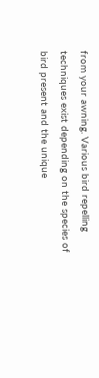from your awning. Various bird repelling techniques exist depending on the species of bird present and the unique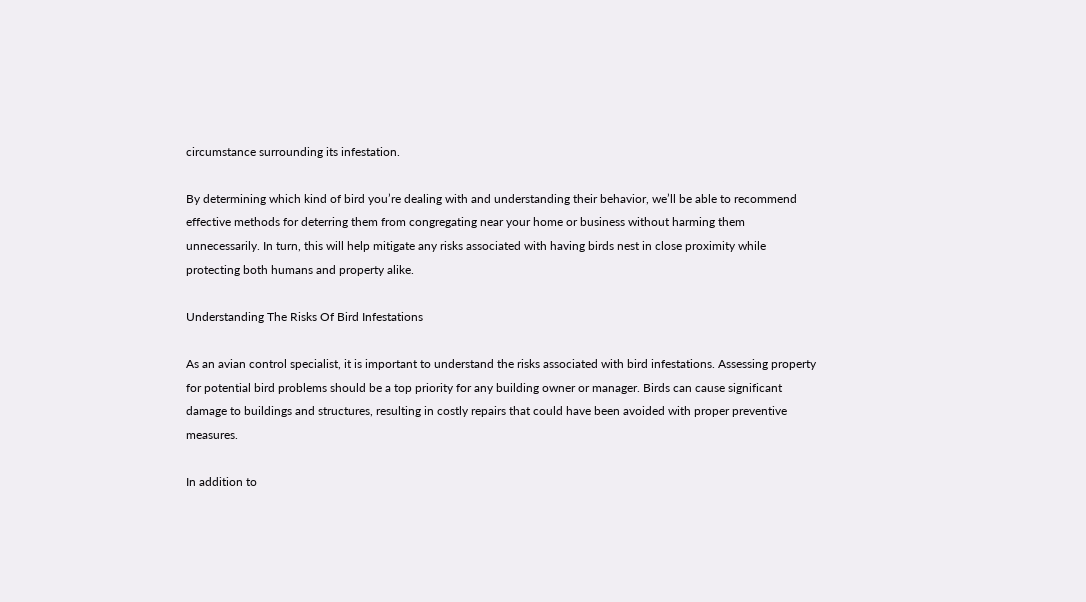circumstance surrounding its infestation.

By determining which kind of bird you’re dealing with and understanding their behavior, we’ll be able to recommend effective methods for deterring them from congregating near your home or business without harming them unnecessarily. In turn, this will help mitigate any risks associated with having birds nest in close proximity while protecting both humans and property alike.

Understanding The Risks Of Bird Infestations

As an avian control specialist, it is important to understand the risks associated with bird infestations. Assessing property for potential bird problems should be a top priority for any building owner or manager. Birds can cause significant damage to buildings and structures, resulting in costly repairs that could have been avoided with proper preventive measures.

In addition to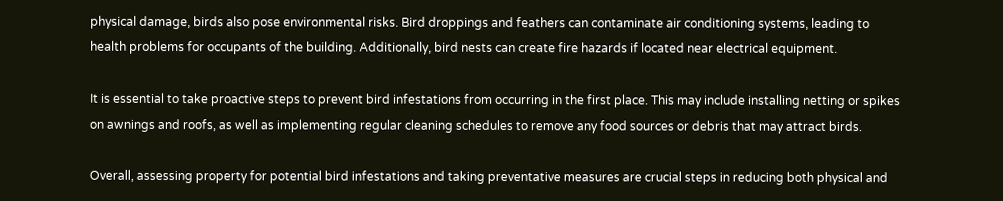physical damage, birds also pose environmental risks. Bird droppings and feathers can contaminate air conditioning systems, leading to health problems for occupants of the building. Additionally, bird nests can create fire hazards if located near electrical equipment.

It is essential to take proactive steps to prevent bird infestations from occurring in the first place. This may include installing netting or spikes on awnings and roofs, as well as implementing regular cleaning schedules to remove any food sources or debris that may attract birds.

Overall, assessing property for potential bird infestations and taking preventative measures are crucial steps in reducing both physical and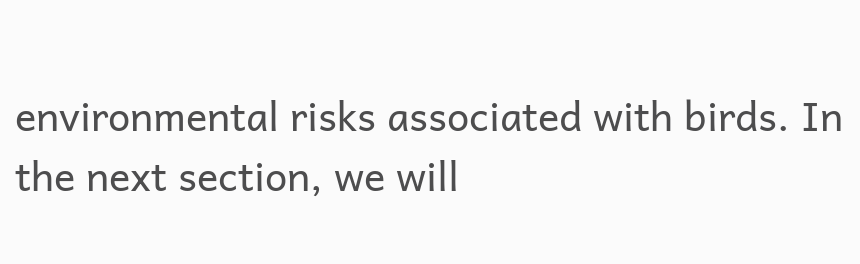environmental risks associated with birds. In the next section, we will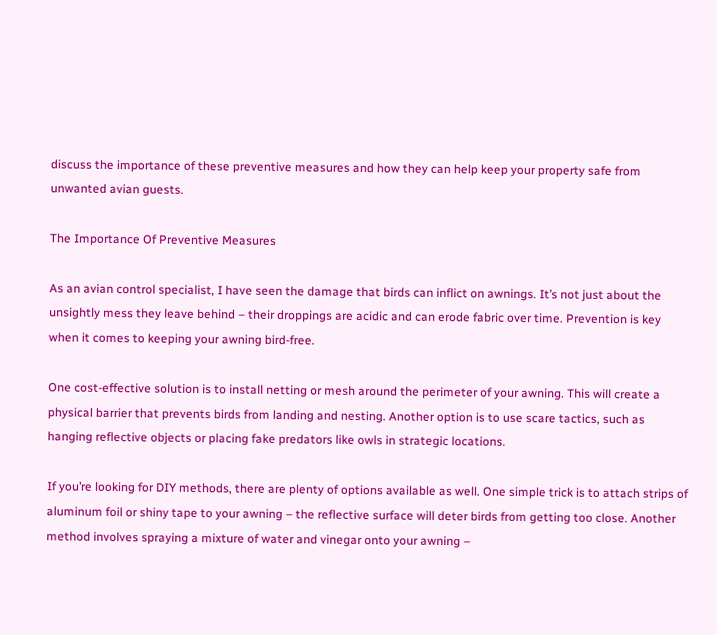discuss the importance of these preventive measures and how they can help keep your property safe from unwanted avian guests.

The Importance Of Preventive Measures

As an avian control specialist, I have seen the damage that birds can inflict on awnings. It’s not just about the unsightly mess they leave behind – their droppings are acidic and can erode fabric over time. Prevention is key when it comes to keeping your awning bird-free.

One cost-effective solution is to install netting or mesh around the perimeter of your awning. This will create a physical barrier that prevents birds from landing and nesting. Another option is to use scare tactics, such as hanging reflective objects or placing fake predators like owls in strategic locations.

If you’re looking for DIY methods, there are plenty of options available as well. One simple trick is to attach strips of aluminum foil or shiny tape to your awning – the reflective surface will deter birds from getting too close. Another method involves spraying a mixture of water and vinegar onto your awning –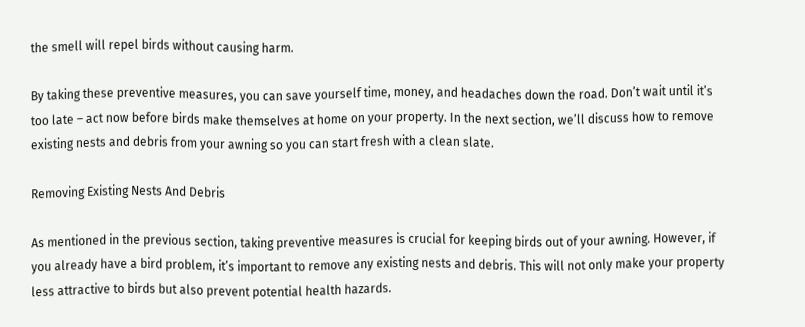the smell will repel birds without causing harm.

By taking these preventive measures, you can save yourself time, money, and headaches down the road. Don’t wait until it’s too late – act now before birds make themselves at home on your property. In the next section, we’ll discuss how to remove existing nests and debris from your awning so you can start fresh with a clean slate.

Removing Existing Nests And Debris

As mentioned in the previous section, taking preventive measures is crucial for keeping birds out of your awning. However, if you already have a bird problem, it’s important to remove any existing nests and debris. This will not only make your property less attractive to birds but also prevent potential health hazards.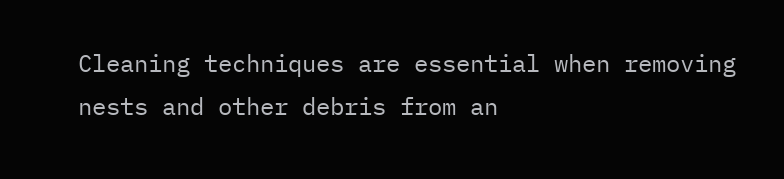Cleaning techniques are essential when removing nests and other debris from an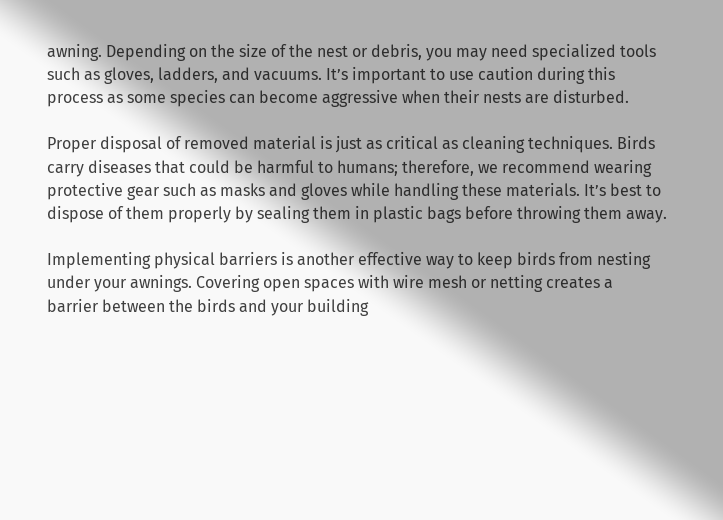awning. Depending on the size of the nest or debris, you may need specialized tools such as gloves, ladders, and vacuums. It’s important to use caution during this process as some species can become aggressive when their nests are disturbed.

Proper disposal of removed material is just as critical as cleaning techniques. Birds carry diseases that could be harmful to humans; therefore, we recommend wearing protective gear such as masks and gloves while handling these materials. It’s best to dispose of them properly by sealing them in plastic bags before throwing them away.

Implementing physical barriers is another effective way to keep birds from nesting under your awnings. Covering open spaces with wire mesh or netting creates a barrier between the birds and your building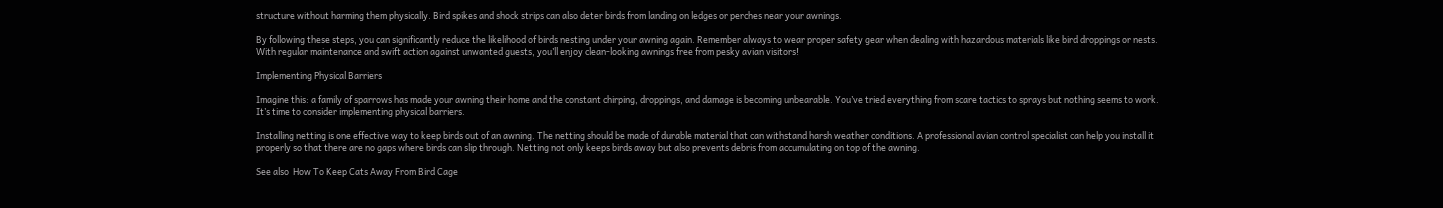structure without harming them physically. Bird spikes and shock strips can also deter birds from landing on ledges or perches near your awnings.

By following these steps, you can significantly reduce the likelihood of birds nesting under your awning again. Remember always to wear proper safety gear when dealing with hazardous materials like bird droppings or nests. With regular maintenance and swift action against unwanted guests, you’ll enjoy clean-looking awnings free from pesky avian visitors!

Implementing Physical Barriers

Imagine this: a family of sparrows has made your awning their home and the constant chirping, droppings, and damage is becoming unbearable. You’ve tried everything from scare tactics to sprays but nothing seems to work. It’s time to consider implementing physical barriers.

Installing netting is one effective way to keep birds out of an awning. The netting should be made of durable material that can withstand harsh weather conditions. A professional avian control specialist can help you install it properly so that there are no gaps where birds can slip through. Netting not only keeps birds away but also prevents debris from accumulating on top of the awning.

See also  How To Keep Cats Away From Bird Cage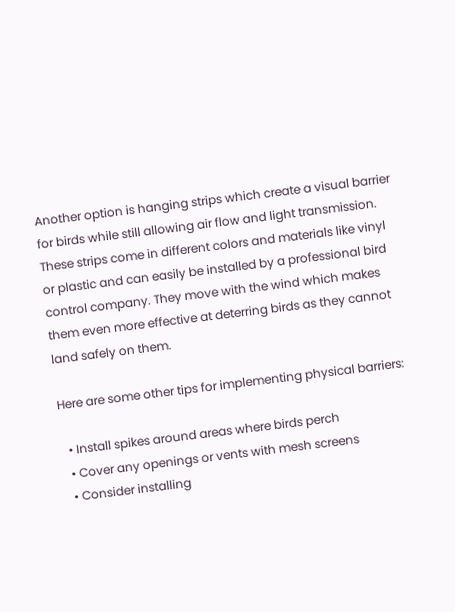Another option is hanging strips which create a visual barrier for birds while still allowing air flow and light transmission. These strips come in different colors and materials like vinyl or plastic and can easily be installed by a professional bird control company. They move with the wind which makes them even more effective at deterring birds as they cannot land safely on them.

Here are some other tips for implementing physical barriers:

  • Install spikes around areas where birds perch
  • Cover any openings or vents with mesh screens
  • Consider installing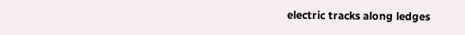electric tracks along ledges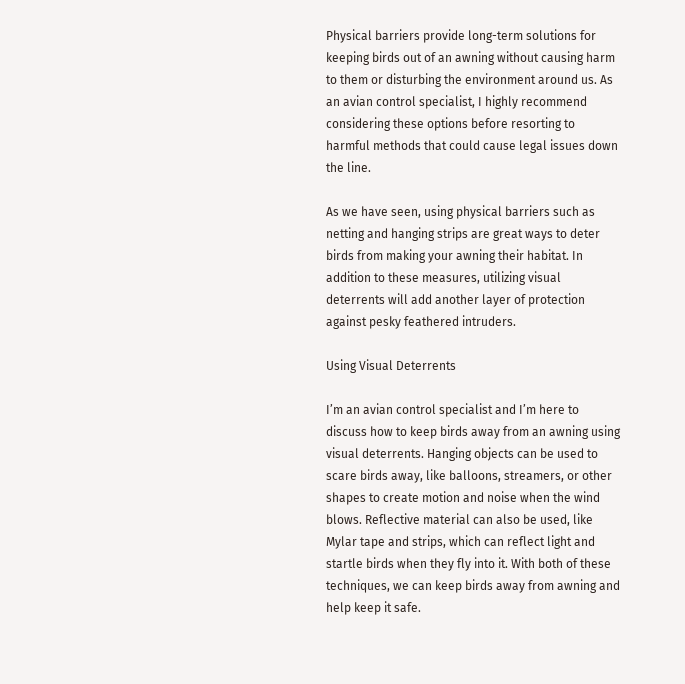Physical barriers provide long-term solutions for keeping birds out of an awning without causing harm to them or disturbing the environment around us. As an avian control specialist, I highly recommend considering these options before resorting to harmful methods that could cause legal issues down the line.

As we have seen, using physical barriers such as netting and hanging strips are great ways to deter birds from making your awning their habitat. In addition to these measures, utilizing visual deterrents will add another layer of protection against pesky feathered intruders.

Using Visual Deterrents

I’m an avian control specialist and I’m here to discuss how to keep birds away from an awning using visual deterrents. Hanging objects can be used to scare birds away, like balloons, streamers, or other shapes to create motion and noise when the wind blows. Reflective material can also be used, like Mylar tape and strips, which can reflect light and startle birds when they fly into it. With both of these techniques, we can keep birds away from awning and help keep it safe.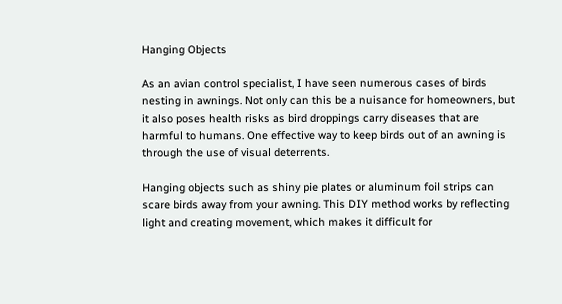Hanging Objects

As an avian control specialist, I have seen numerous cases of birds nesting in awnings. Not only can this be a nuisance for homeowners, but it also poses health risks as bird droppings carry diseases that are harmful to humans. One effective way to keep birds out of an awning is through the use of visual deterrents.

Hanging objects such as shiny pie plates or aluminum foil strips can scare birds away from your awning. This DIY method works by reflecting light and creating movement, which makes it difficult for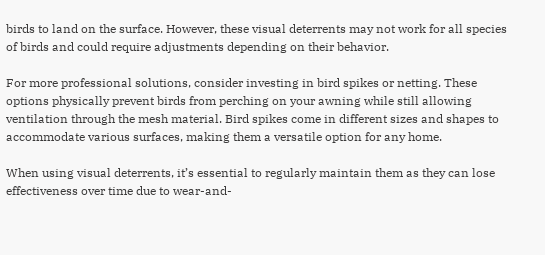birds to land on the surface. However, these visual deterrents may not work for all species of birds and could require adjustments depending on their behavior.

For more professional solutions, consider investing in bird spikes or netting. These options physically prevent birds from perching on your awning while still allowing ventilation through the mesh material. Bird spikes come in different sizes and shapes to accommodate various surfaces, making them a versatile option for any home.

When using visual deterrents, it’s essential to regularly maintain them as they can lose effectiveness over time due to wear-and-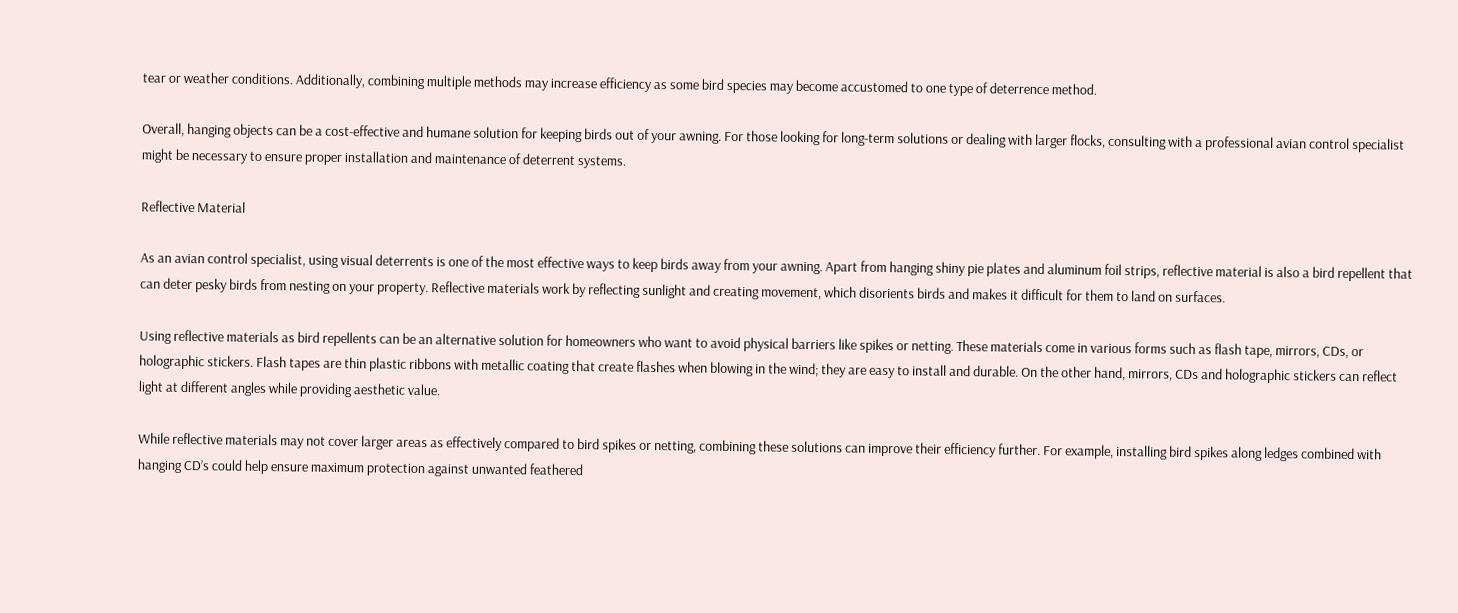tear or weather conditions. Additionally, combining multiple methods may increase efficiency as some bird species may become accustomed to one type of deterrence method.

Overall, hanging objects can be a cost-effective and humane solution for keeping birds out of your awning. For those looking for long-term solutions or dealing with larger flocks, consulting with a professional avian control specialist might be necessary to ensure proper installation and maintenance of deterrent systems.

Reflective Material

As an avian control specialist, using visual deterrents is one of the most effective ways to keep birds away from your awning. Apart from hanging shiny pie plates and aluminum foil strips, reflective material is also a bird repellent that can deter pesky birds from nesting on your property. Reflective materials work by reflecting sunlight and creating movement, which disorients birds and makes it difficult for them to land on surfaces.

Using reflective materials as bird repellents can be an alternative solution for homeowners who want to avoid physical barriers like spikes or netting. These materials come in various forms such as flash tape, mirrors, CDs, or holographic stickers. Flash tapes are thin plastic ribbons with metallic coating that create flashes when blowing in the wind; they are easy to install and durable. On the other hand, mirrors, CDs and holographic stickers can reflect light at different angles while providing aesthetic value.

While reflective materials may not cover larger areas as effectively compared to bird spikes or netting, combining these solutions can improve their efficiency further. For example, installing bird spikes along ledges combined with hanging CD’s could help ensure maximum protection against unwanted feathered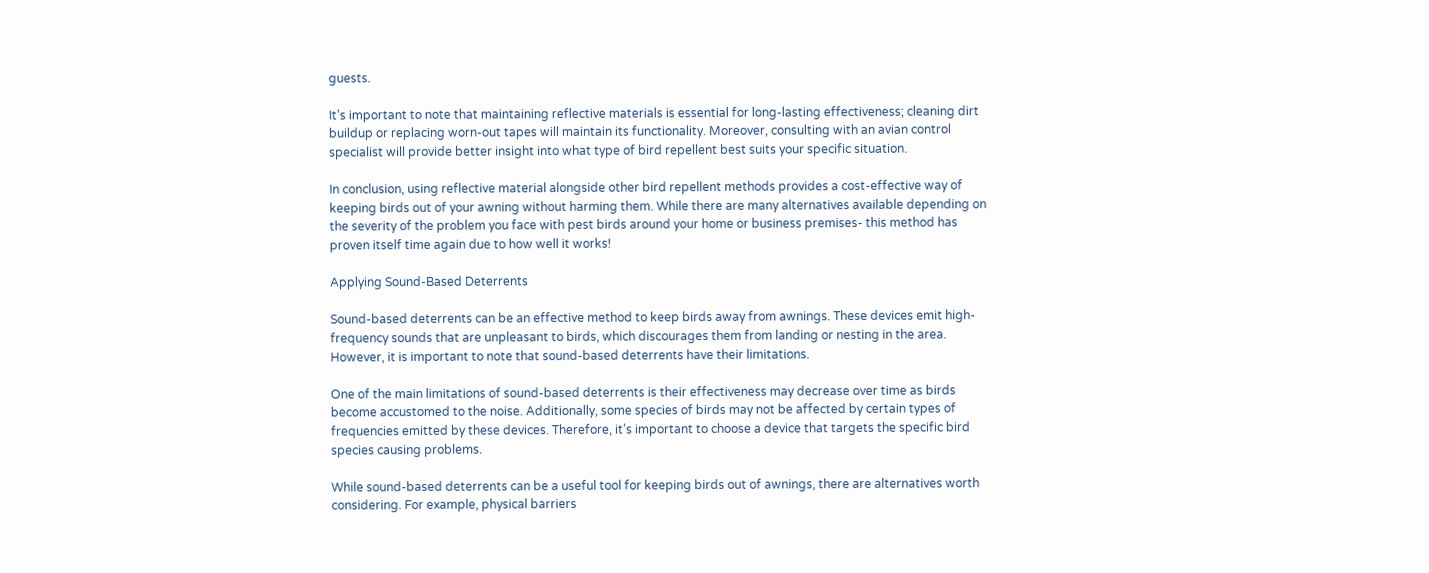guests.

It’s important to note that maintaining reflective materials is essential for long-lasting effectiveness; cleaning dirt buildup or replacing worn-out tapes will maintain its functionality. Moreover, consulting with an avian control specialist will provide better insight into what type of bird repellent best suits your specific situation.

In conclusion, using reflective material alongside other bird repellent methods provides a cost-effective way of keeping birds out of your awning without harming them. While there are many alternatives available depending on the severity of the problem you face with pest birds around your home or business premises- this method has proven itself time again due to how well it works!

Applying Sound-Based Deterrents

Sound-based deterrents can be an effective method to keep birds away from awnings. These devices emit high-frequency sounds that are unpleasant to birds, which discourages them from landing or nesting in the area. However, it is important to note that sound-based deterrents have their limitations.

One of the main limitations of sound-based deterrents is their effectiveness may decrease over time as birds become accustomed to the noise. Additionally, some species of birds may not be affected by certain types of frequencies emitted by these devices. Therefore, it’s important to choose a device that targets the specific bird species causing problems.

While sound-based deterrents can be a useful tool for keeping birds out of awnings, there are alternatives worth considering. For example, physical barriers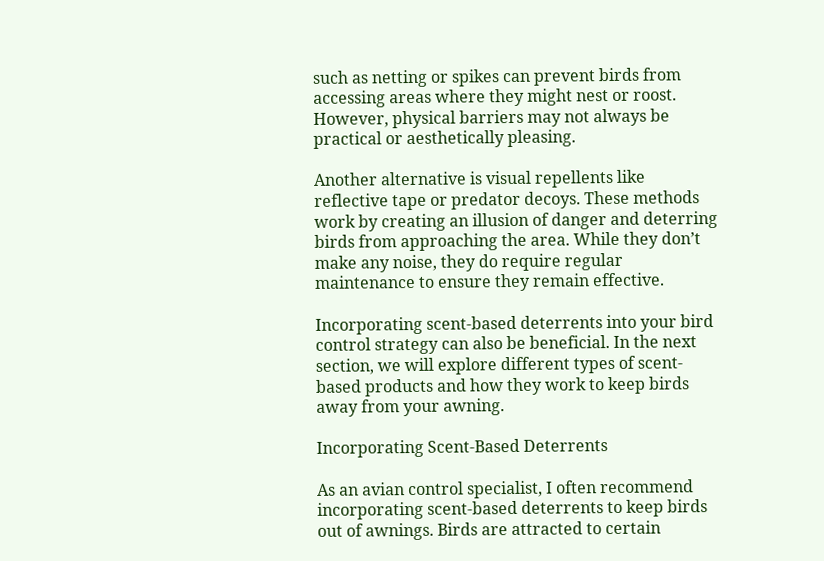such as netting or spikes can prevent birds from accessing areas where they might nest or roost. However, physical barriers may not always be practical or aesthetically pleasing.

Another alternative is visual repellents like reflective tape or predator decoys. These methods work by creating an illusion of danger and deterring birds from approaching the area. While they don’t make any noise, they do require regular maintenance to ensure they remain effective.

Incorporating scent-based deterrents into your bird control strategy can also be beneficial. In the next section, we will explore different types of scent-based products and how they work to keep birds away from your awning.

Incorporating Scent-Based Deterrents

As an avian control specialist, I often recommend incorporating scent-based deterrents to keep birds out of awnings. Birds are attracted to certain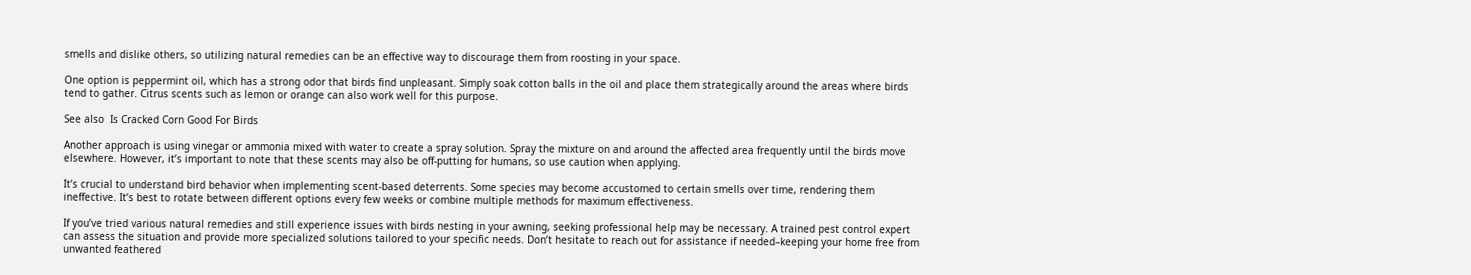smells and dislike others, so utilizing natural remedies can be an effective way to discourage them from roosting in your space.

One option is peppermint oil, which has a strong odor that birds find unpleasant. Simply soak cotton balls in the oil and place them strategically around the areas where birds tend to gather. Citrus scents such as lemon or orange can also work well for this purpose.

See also  Is Cracked Corn Good For Birds

Another approach is using vinegar or ammonia mixed with water to create a spray solution. Spray the mixture on and around the affected area frequently until the birds move elsewhere. However, it’s important to note that these scents may also be off-putting for humans, so use caution when applying.

It’s crucial to understand bird behavior when implementing scent-based deterrents. Some species may become accustomed to certain smells over time, rendering them ineffective. It’s best to rotate between different options every few weeks or combine multiple methods for maximum effectiveness.

If you’ve tried various natural remedies and still experience issues with birds nesting in your awning, seeking professional help may be necessary. A trained pest control expert can assess the situation and provide more specialized solutions tailored to your specific needs. Don’t hesitate to reach out for assistance if needed–keeping your home free from unwanted feathered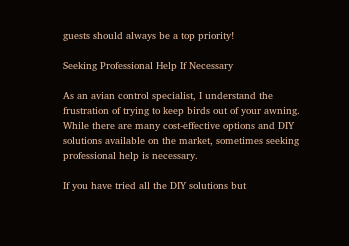guests should always be a top priority!

Seeking Professional Help If Necessary

As an avian control specialist, I understand the frustration of trying to keep birds out of your awning. While there are many cost-effective options and DIY solutions available on the market, sometimes seeking professional help is necessary.

If you have tried all the DIY solutions but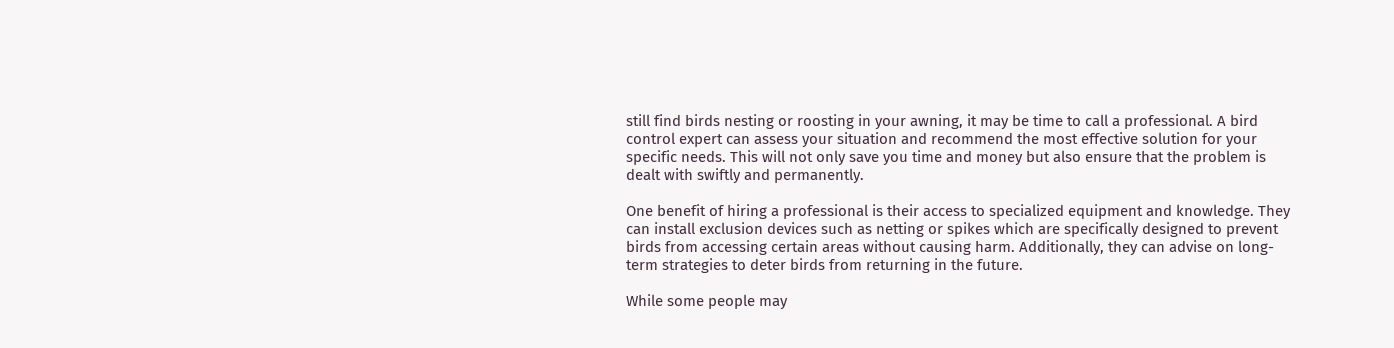still find birds nesting or roosting in your awning, it may be time to call a professional. A bird control expert can assess your situation and recommend the most effective solution for your specific needs. This will not only save you time and money but also ensure that the problem is dealt with swiftly and permanently.

One benefit of hiring a professional is their access to specialized equipment and knowledge. They can install exclusion devices such as netting or spikes which are specifically designed to prevent birds from accessing certain areas without causing harm. Additionally, they can advise on long-term strategies to deter birds from returning in the future.

While some people may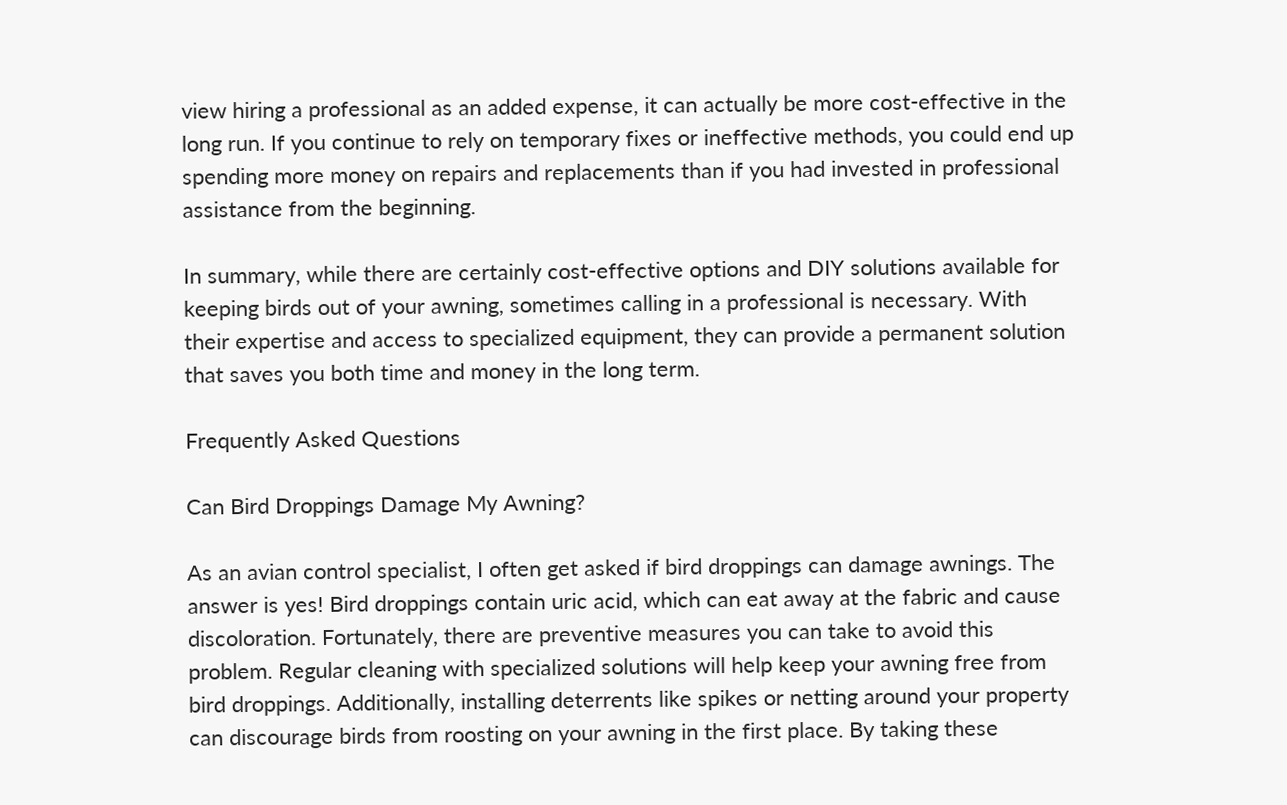view hiring a professional as an added expense, it can actually be more cost-effective in the long run. If you continue to rely on temporary fixes or ineffective methods, you could end up spending more money on repairs and replacements than if you had invested in professional assistance from the beginning.

In summary, while there are certainly cost-effective options and DIY solutions available for keeping birds out of your awning, sometimes calling in a professional is necessary. With their expertise and access to specialized equipment, they can provide a permanent solution that saves you both time and money in the long term.

Frequently Asked Questions

Can Bird Droppings Damage My Awning?

As an avian control specialist, I often get asked if bird droppings can damage awnings. The answer is yes! Bird droppings contain uric acid, which can eat away at the fabric and cause discoloration. Fortunately, there are preventive measures you can take to avoid this problem. Regular cleaning with specialized solutions will help keep your awning free from bird droppings. Additionally, installing deterrents like spikes or netting around your property can discourage birds from roosting on your awning in the first place. By taking these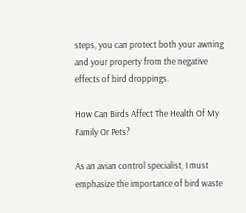steps, you can protect both your awning and your property from the negative effects of bird droppings.

How Can Birds Affect The Health Of My Family Or Pets?

As an avian control specialist, I must emphasize the importance of bird waste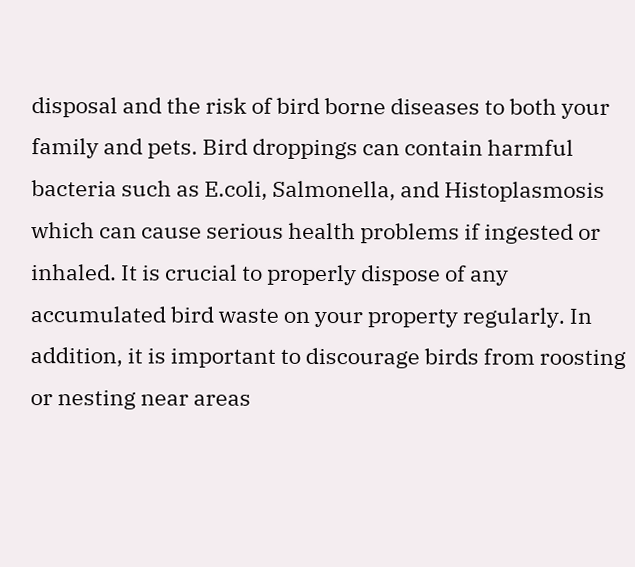disposal and the risk of bird borne diseases to both your family and pets. Bird droppings can contain harmful bacteria such as E.coli, Salmonella, and Histoplasmosis which can cause serious health problems if ingested or inhaled. It is crucial to properly dispose of any accumulated bird waste on your property regularly. In addition, it is important to discourage birds from roosting or nesting near areas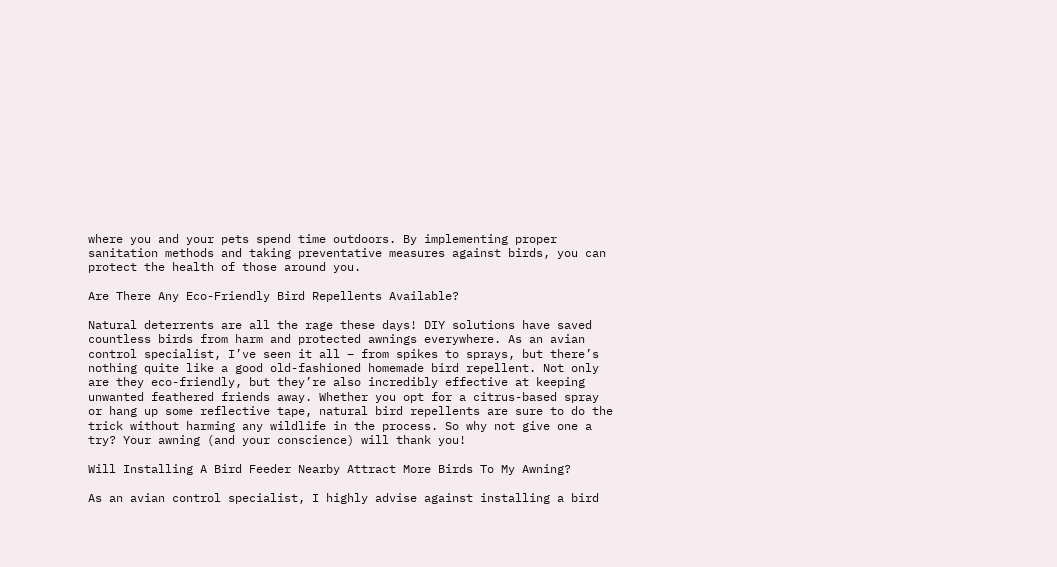where you and your pets spend time outdoors. By implementing proper sanitation methods and taking preventative measures against birds, you can protect the health of those around you.

Are There Any Eco-Friendly Bird Repellents Available?

Natural deterrents are all the rage these days! DIY solutions have saved countless birds from harm and protected awnings everywhere. As an avian control specialist, I’ve seen it all – from spikes to sprays, but there’s nothing quite like a good old-fashioned homemade bird repellent. Not only are they eco-friendly, but they’re also incredibly effective at keeping unwanted feathered friends away. Whether you opt for a citrus-based spray or hang up some reflective tape, natural bird repellents are sure to do the trick without harming any wildlife in the process. So why not give one a try? Your awning (and your conscience) will thank you!

Will Installing A Bird Feeder Nearby Attract More Birds To My Awning?

As an avian control specialist, I highly advise against installing a bird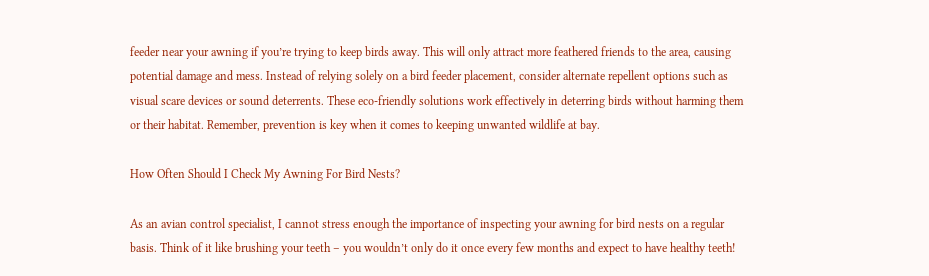feeder near your awning if you’re trying to keep birds away. This will only attract more feathered friends to the area, causing potential damage and mess. Instead of relying solely on a bird feeder placement, consider alternate repellent options such as visual scare devices or sound deterrents. These eco-friendly solutions work effectively in deterring birds without harming them or their habitat. Remember, prevention is key when it comes to keeping unwanted wildlife at bay.

How Often Should I Check My Awning For Bird Nests?

As an avian control specialist, I cannot stress enough the importance of inspecting your awning for bird nests on a regular basis. Think of it like brushing your teeth – you wouldn’t only do it once every few months and expect to have healthy teeth!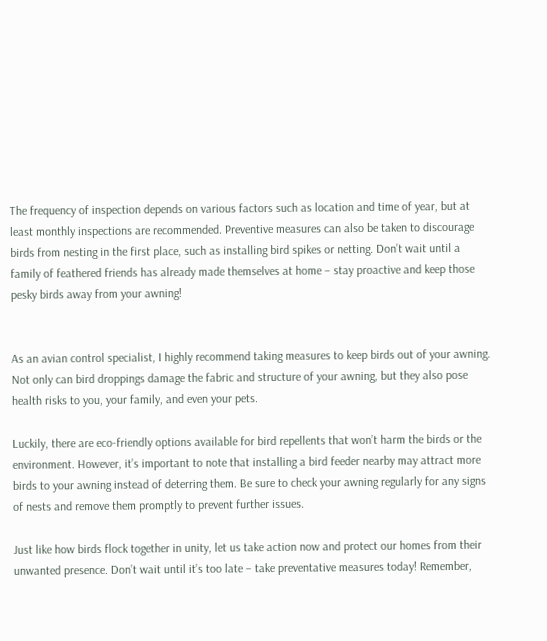The frequency of inspection depends on various factors such as location and time of year, but at least monthly inspections are recommended. Preventive measures can also be taken to discourage birds from nesting in the first place, such as installing bird spikes or netting. Don’t wait until a family of feathered friends has already made themselves at home – stay proactive and keep those pesky birds away from your awning!


As an avian control specialist, I highly recommend taking measures to keep birds out of your awning. Not only can bird droppings damage the fabric and structure of your awning, but they also pose health risks to you, your family, and even your pets.

Luckily, there are eco-friendly options available for bird repellents that won’t harm the birds or the environment. However, it’s important to note that installing a bird feeder nearby may attract more birds to your awning instead of deterring them. Be sure to check your awning regularly for any signs of nests and remove them promptly to prevent further issues.

Just like how birds flock together in unity, let us take action now and protect our homes from their unwanted presence. Don’t wait until it’s too late – take preventative measures today! Remember,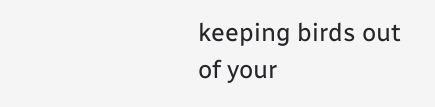keeping birds out of your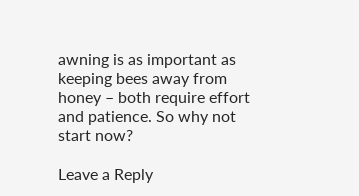awning is as important as keeping bees away from honey – both require effort and patience. So why not start now?

Leave a Reply